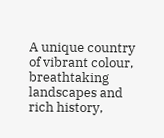A unique country of vibrant colour, breathtaking landscapes and rich history,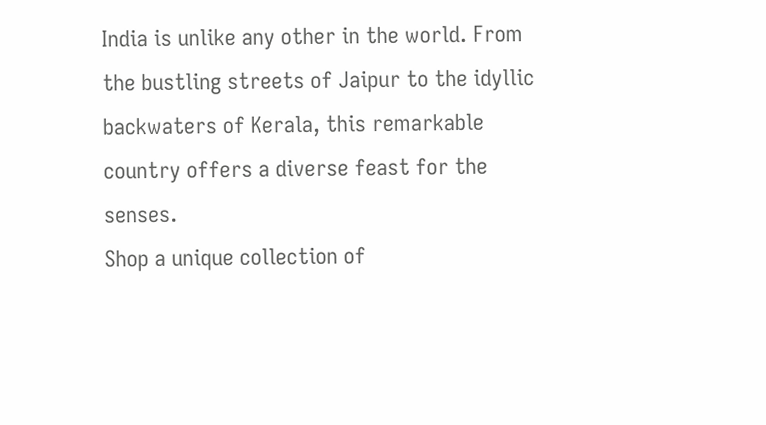India is unlike any other in the world. From the bustling streets of Jaipur to the idyllic backwaters of Kerala, this remarkable country offers a diverse feast for the senses.
Shop a unique collection of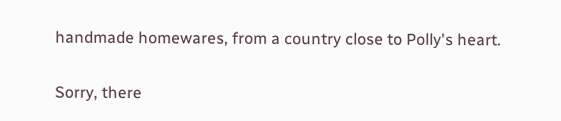handmade homewares, from a country close to Polly's heart.

Sorry, there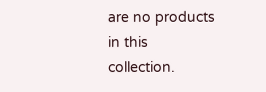are no products in this collection.